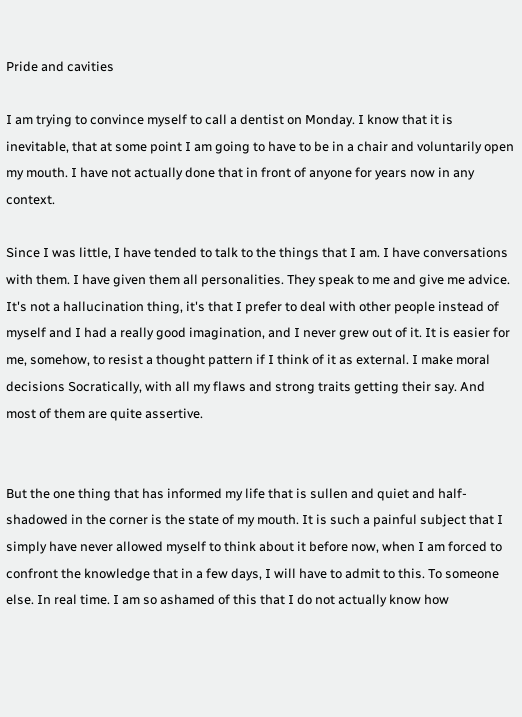Pride and cavities

I am trying to convince myself to call a dentist on Monday. I know that it is inevitable, that at some point I am going to have to be in a chair and voluntarily open my mouth. I have not actually done that in front of anyone for years now in any context.

Since I was little, I have tended to talk to the things that I am. I have conversations with them. I have given them all personalities. They speak to me and give me advice. It's not a hallucination thing, it's that I prefer to deal with other people instead of myself and I had a really good imagination, and I never grew out of it. It is easier for me, somehow, to resist a thought pattern if I think of it as external. I make moral decisions Socratically, with all my flaws and strong traits getting their say. And most of them are quite assertive.


But the one thing that has informed my life that is sullen and quiet and half-shadowed in the corner is the state of my mouth. It is such a painful subject that I simply have never allowed myself to think about it before now, when I am forced to confront the knowledge that in a few days, I will have to admit to this. To someone else. In real time. I am so ashamed of this that I do not actually know how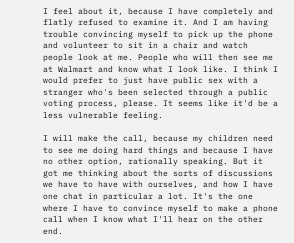I feel about it, because I have completely and flatly refused to examine it. And I am having trouble convincing myself to pick up the phone and volunteer to sit in a chair and watch people look at me. People who will then see me at Walmart and know what I look like. I think I would prefer to just have public sex with a stranger who's been selected through a public voting process, please. It seems like it'd be a less vulnerable feeling.

I will make the call, because my children need to see me doing hard things and because I have no other option, rationally speaking. But it got me thinking about the sorts of discussions we have to have with ourselves, and how I have one chat in particular a lot. It's the one where I have to convince myself to make a phone call when I know what I'll hear on the other end.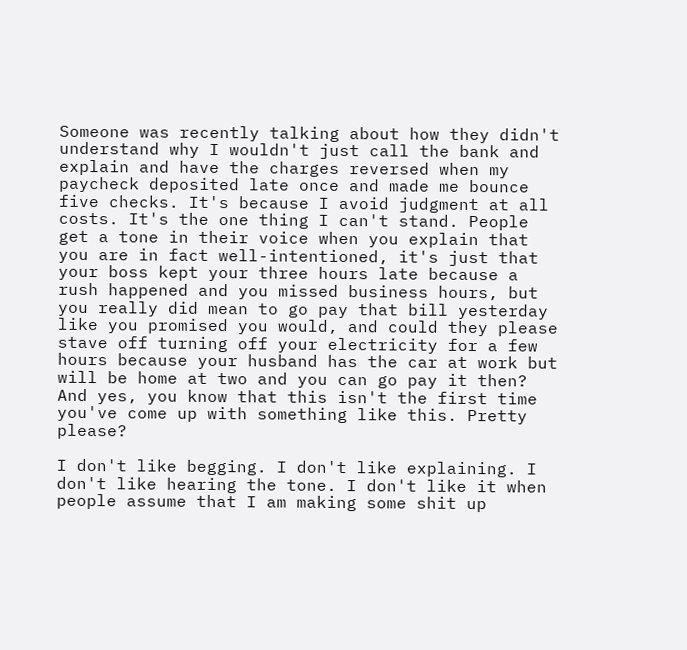Someone was recently talking about how they didn't understand why I wouldn't just call the bank and explain and have the charges reversed when my paycheck deposited late once and made me bounce five checks. It's because I avoid judgment at all costs. It's the one thing I can't stand. People get a tone in their voice when you explain that you are in fact well-intentioned, it's just that your boss kept your three hours late because a rush happened and you missed business hours, but you really did mean to go pay that bill yesterday like you promised you would, and could they please stave off turning off your electricity for a few hours because your husband has the car at work but will be home at two and you can go pay it then? And yes, you know that this isn't the first time you've come up with something like this. Pretty please?

I don't like begging. I don't like explaining. I don't like hearing the tone. I don't like it when people assume that I am making some shit up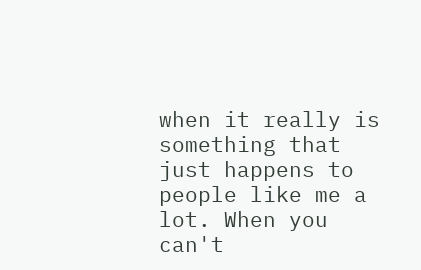when it really is something that just happens to people like me a lot. When you can't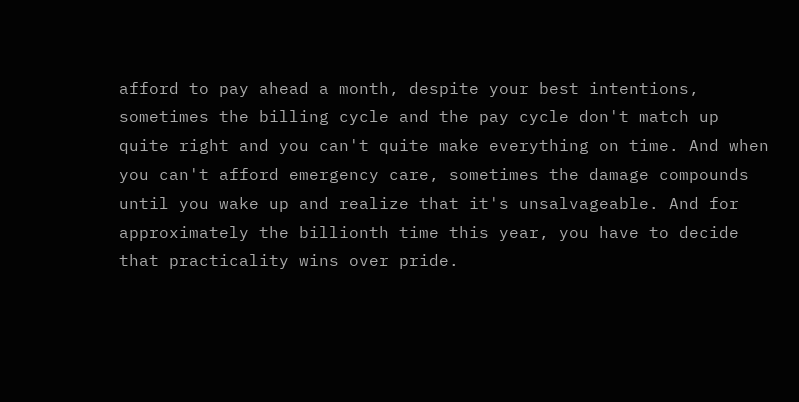afford to pay ahead a month, despite your best intentions, sometimes the billing cycle and the pay cycle don't match up quite right and you can't quite make everything on time. And when you can't afford emergency care, sometimes the damage compounds until you wake up and realize that it's unsalvageable. And for approximately the billionth time this year, you have to decide that practicality wins over pride.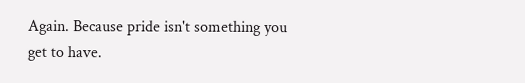Again. Because pride isn't something you get to have.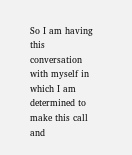So I am having this conversation with myself in which I am determined to make this call and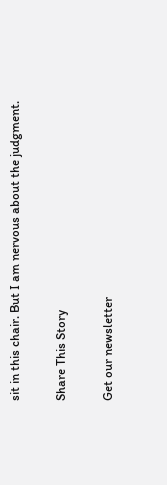sit in this chair. But I am nervous about the judgment.

Share This Story

Get our newsletter